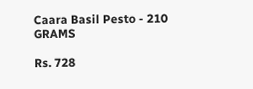Caara Basil Pesto - 210 GRAMS

Rs. 728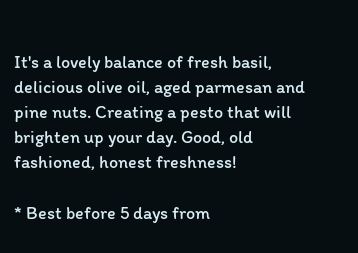It's a lovely balance of fresh basil, delicious olive oil, aged parmesan and pine nuts. Creating a pesto that will brighten up your day. Good, old fashioned, honest freshness!

* Best before 5 days from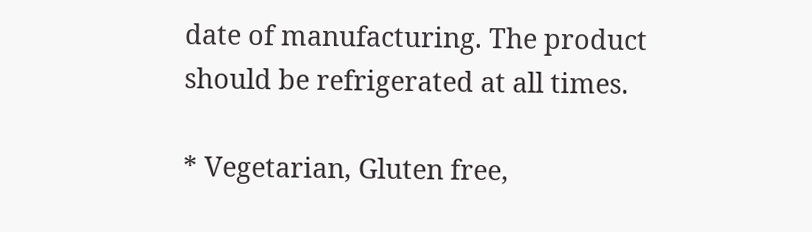date of manufacturing. The product should be refrigerated at all times.

* Vegetarian, Gluten free,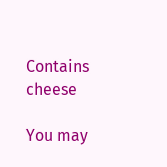Contains cheese

You may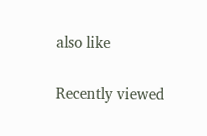also like

Recently viewed